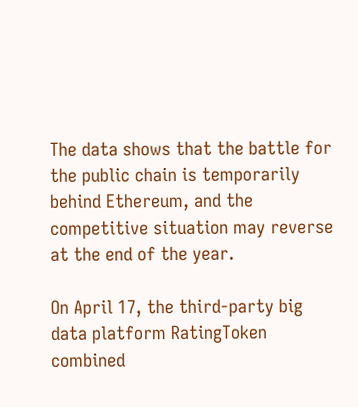The data shows that the battle for the public chain is temporarily behind Ethereum, and the competitive situation may reverse at the end of the year.

On April 17, the third-party big data platform RatingToken combined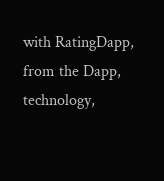with RatingDapp, from the Dapp, technology,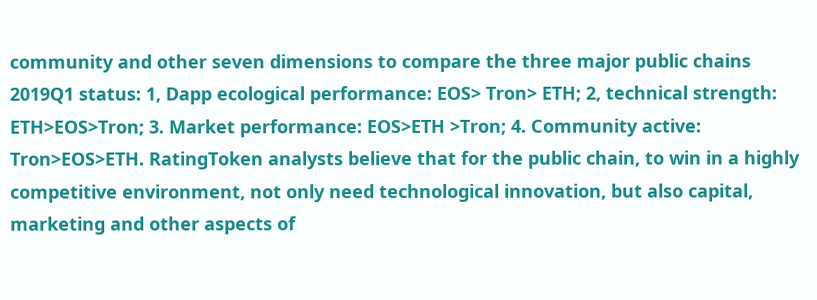community and other seven dimensions to compare the three major public chains 2019Q1 status: 1, Dapp ecological performance: EOS> Tron> ETH; 2, technical strength: ETH>EOS>Tron; 3. Market performance: EOS>ETH >Tron; 4. Community active: Tron>EOS>ETH. RatingToken analysts believe that for the public chain, to win in a highly competitive environment, not only need technological innovation, but also capital, marketing and other aspects of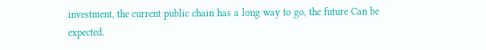investment, the current public chain has a long way to go, the future Can be expected.